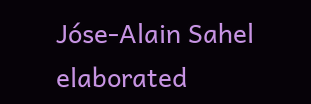Jóse-Alain Sahel elaborated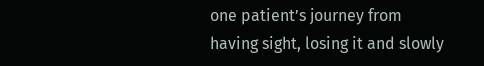one patient’s journey from having sight, losing it and slowly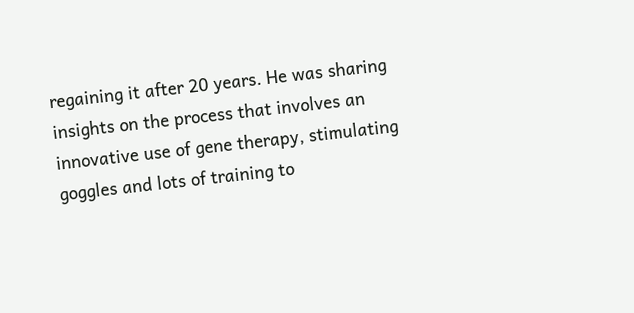regaining it after 20 years. He was sharing insights on the process that involves an innovative use of gene therapy, stimulating goggles and lots of training to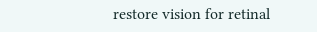restore vision for retinal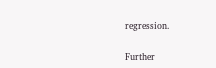regression.

Further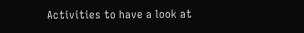Activities to have a look at